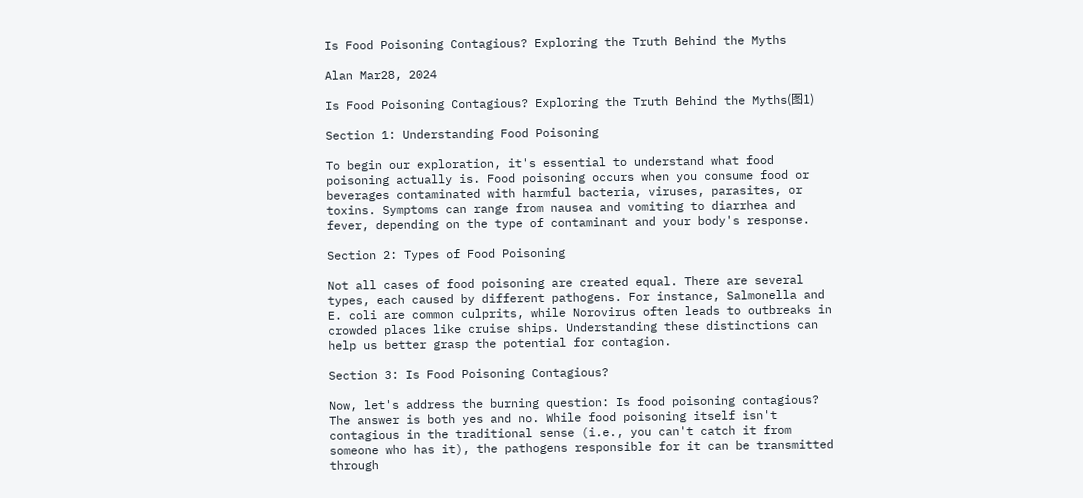Is Food Poisoning Contagious? Exploring the Truth Behind the Myths

Alan Mar28, 2024

Is Food Poisoning Contagious? Exploring the Truth Behind the Myths(图1)

Section 1: Understanding Food Poisoning

To begin our exploration, it's essential to understand what food poisoning actually is. Food poisoning occurs when you consume food or beverages contaminated with harmful bacteria, viruses, parasites, or toxins. Symptoms can range from nausea and vomiting to diarrhea and fever, depending on the type of contaminant and your body's response.

Section 2: Types of Food Poisoning

Not all cases of food poisoning are created equal. There are several types, each caused by different pathogens. For instance, Salmonella and E. coli are common culprits, while Norovirus often leads to outbreaks in crowded places like cruise ships. Understanding these distinctions can help us better grasp the potential for contagion.

Section 3: Is Food Poisoning Contagious?

Now, let's address the burning question: Is food poisoning contagious? The answer is both yes and no. While food poisoning itself isn't contagious in the traditional sense (i.e., you can't catch it from someone who has it), the pathogens responsible for it can be transmitted through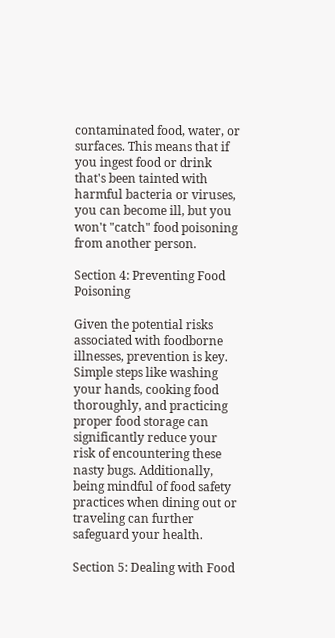contaminated food, water, or surfaces. This means that if you ingest food or drink that's been tainted with harmful bacteria or viruses, you can become ill, but you won't "catch" food poisoning from another person.

Section 4: Preventing Food Poisoning

Given the potential risks associated with foodborne illnesses, prevention is key. Simple steps like washing your hands, cooking food thoroughly, and practicing proper food storage can significantly reduce your risk of encountering these nasty bugs. Additionally, being mindful of food safety practices when dining out or traveling can further safeguard your health.

Section 5: Dealing with Food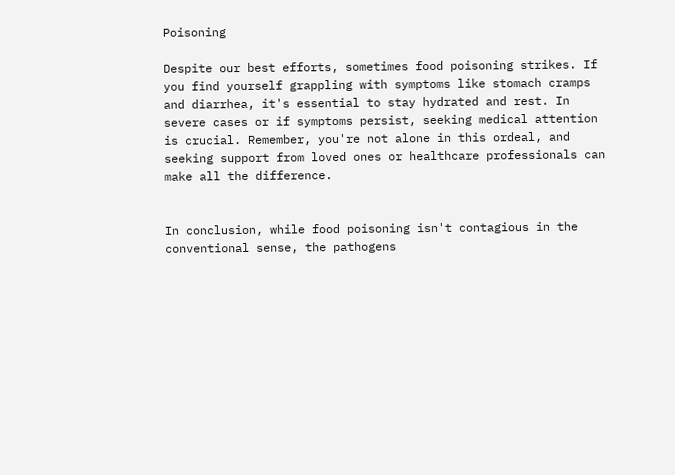Poisoning

Despite our best efforts, sometimes food poisoning strikes. If you find yourself grappling with symptoms like stomach cramps and diarrhea, it's essential to stay hydrated and rest. In severe cases or if symptoms persist, seeking medical attention is crucial. Remember, you're not alone in this ordeal, and seeking support from loved ones or healthcare professionals can make all the difference.


In conclusion, while food poisoning isn't contagious in the conventional sense, the pathogens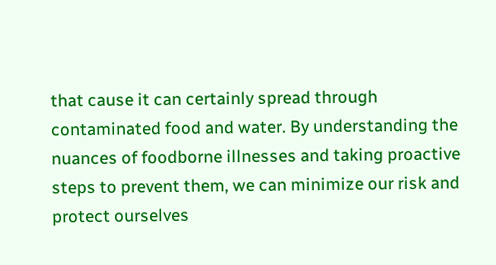that cause it can certainly spread through contaminated food and water. By understanding the nuances of foodborne illnesses and taking proactive steps to prevent them, we can minimize our risk and protect ourselves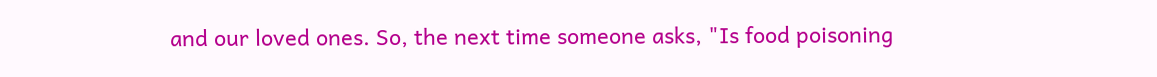and our loved ones. So, the next time someone asks, "Is food poisoning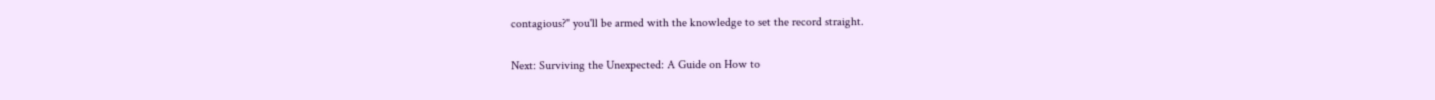contagious?" you'll be armed with the knowledge to set the record straight.

Next: Surviving the Unexpected: A Guide on How to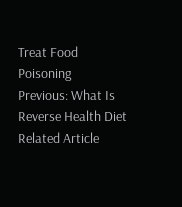Treat Food Poisoning
Previous: What Is Reverse Health Diet
Related Article